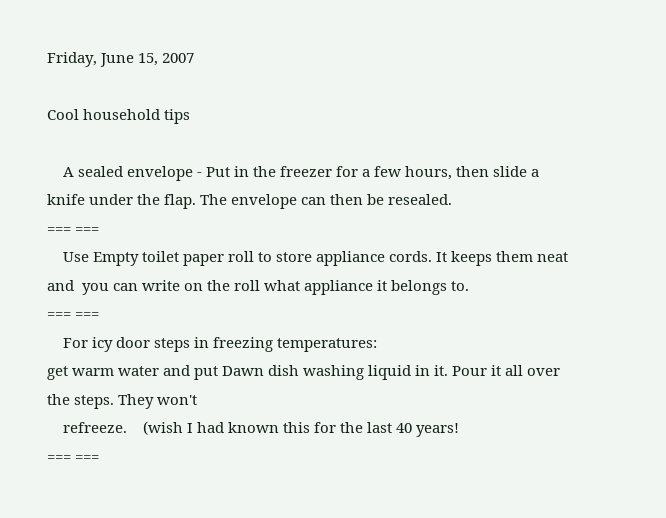Friday, June 15, 2007

Cool household tips

    A sealed envelope - Put in the freezer for a few hours, then slide a knife under the flap. The envelope can then be resealed.
=== ===
    Use Empty toilet paper roll to store appliance cords. It keeps them neat  and  you can write on the roll what appliance it belongs to.
=== ===
    For icy door steps in freezing temperatures:
get warm water and put Dawn dish washing liquid in it. Pour it all over the steps. They won't
    refreeze.    (wish I had known this for the last 40 years!
=== ===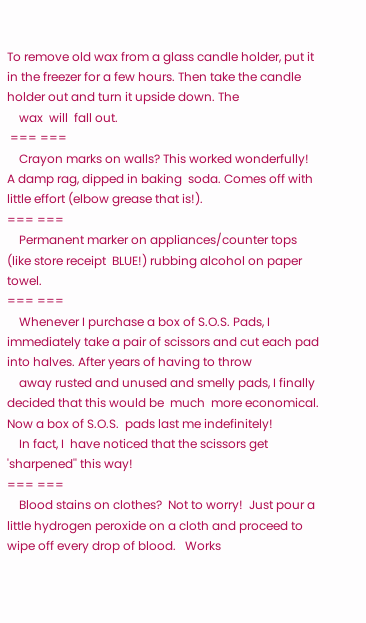To remove old wax from a glass candle holder, put it in the freezer for a few hours. Then take the candle holder out and turn it upside down. The
    wax  will  fall out.
 === ===
    Crayon marks on walls? This worked wonderfully! A damp rag, dipped in baking  soda. Comes off with little effort (elbow grease that is!).
=== ===
    Permanent marker on appliances/counter tops (like store receipt  BLUE!) rubbing alcohol on paper towel.
=== ===
    Whenever I purchase a box of S.O.S. Pads, I immediately take a pair of scissors and cut each pad into halves. After years of having to throw
    away rusted and unused and smelly pads, I finally decided that this would be  much  more economical. Now a box of S.O.S.  pads last me indefinitely!
    In fact, I  have noticed that the scissors get 'sharpened'' this way!
=== ===
    Blood stains on clothes?  Not to worry!  Just pour a little hydrogen peroxide on a cloth and proceed to wipe off every drop of blood.   Works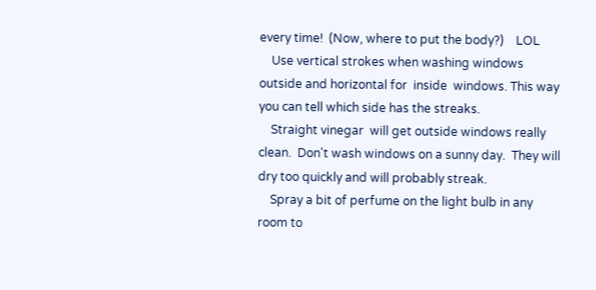every time!  (Now, where to put the body?)    LOL
    Use vertical strokes when washing windows outside and horizontal for  inside  windows. This way you can tell which side has the streaks.
    Straight vinegar  will get outside windows really clean.  Don't wash windows on a sunny day.  They will dry too quickly and will probably streak.
    Spray a bit of perfume on the light bulb in any room to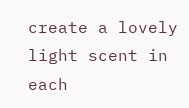create a lovely light scent in each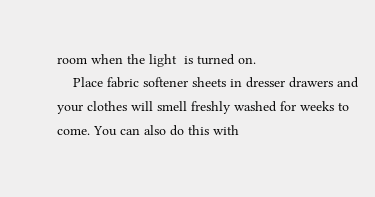room when the light  is turned on.
    Place fabric softener sheets in dresser drawers and your clothes will smell freshly washed for weeks to come. You can also do this with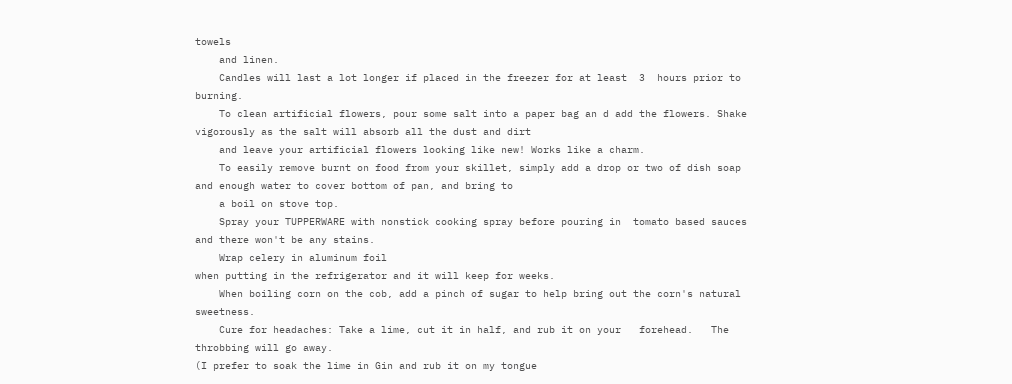towels
    and linen.
    Candles will last a lot longer if placed in the freezer for at least  3  hours prior to burning.
    To clean artificial flowers, pour some salt into a paper bag an d add the flowers. Shake vigorously as the salt will absorb all the dust and dirt
    and leave your artificial flowers looking like new! Works like a charm.
    To easily remove burnt on food from your skillet, simply add a drop or two of dish soap and enough water to cover bottom of pan, and bring to
    a boil on stove top.
    Spray your TUPPERWARE with nonstick cooking spray before pouring in  tomato based sauces and there won't be any stains.
    Wrap celery in aluminum foil
when putting in the refrigerator and it will keep for weeks.
    When boiling corn on the cob, add a pinch of sugar to help bring out the corn's natural sweetness.
    Cure for headaches: Take a lime, cut it in half, and rub it on your   forehead.   The throbbing will go away.
(I prefer to soak the lime in Gin and rub it on my tongue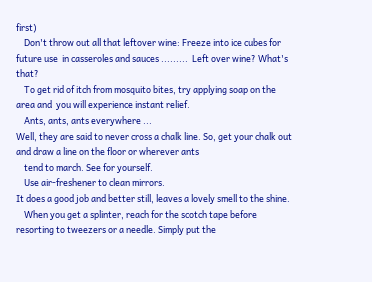first)
    Don't throw out all that leftover wine: Freeze into ice cubes for  future use  in casseroles and sauces .........  Left over wine? What's that?
    To get rid of itch from mosquito bites, try applying soap on the area and  you will experience instant relief.
    Ants, ants, ants everywhere ...
Well, they are said to never cross a chalk line. So, get your chalk out and draw a line on the floor or wherever ants
    tend to march. See for yourself.
    Use air-freshener to clean mirrors.
It does a good job and better still, leaves a lovely smell to the shine.
    When you get a splinter, reach for the scotch tape before resorting to tweezers or a needle. Simply put the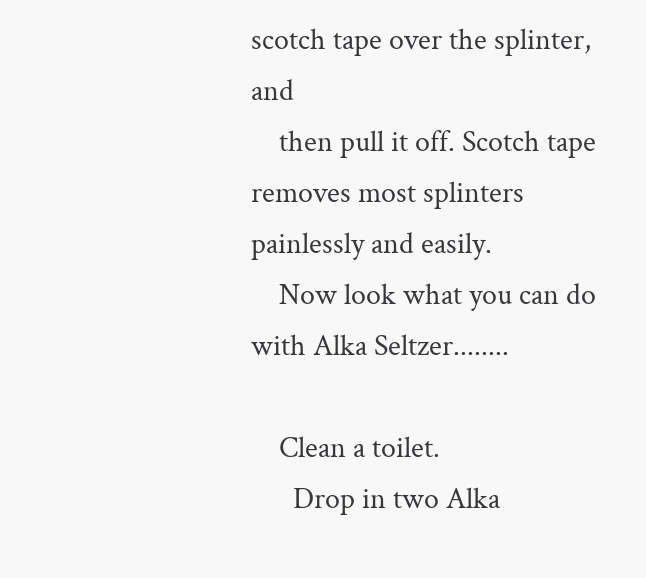scotch tape over the splinter, and
    then pull it off. Scotch tape removes most splinters painlessly and easily.
    Now look what you can do with Alka Seltzer........

    Clean a toilet.
      Drop in two Alka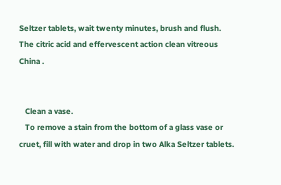Seltzer tablets, wait twenty minutes, brush and flush.  The citric acid and effervescent action clean vitreous China .


   Clean a vase.
   To remove a stain from the bottom of a glass vase or cruet, fill with water and drop in two Alka Seltzer tablets.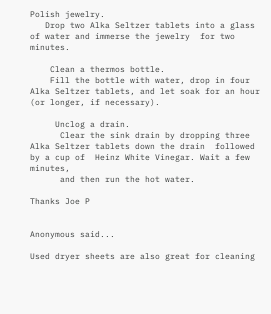Polish jewelry.
   Drop two Alka Seltzer tablets into a glass of water and immerse the jewelry  for two minutes.

    Clean a thermos bottle.
    Fill the bottle with water, drop in four Alka Seltzer tablets, and let soak for an hour  (or longer, if necessary).

     Unclog a drain.
      Clear the sink drain by dropping three Alka Seltzer tablets down the drain  followed by a cup of  Heinz White Vinegar. Wait a few minutes,
      and then run the hot water.

Thanks Joe P


Anonymous said...

Used dryer sheets are also great for cleaning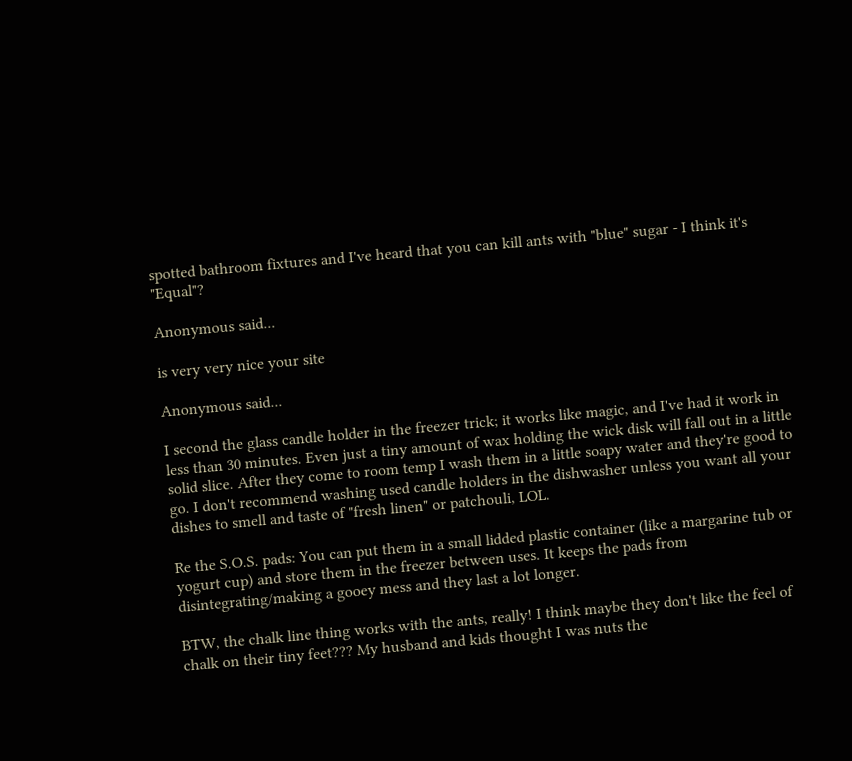spotted bathroom fixtures and I've heard that you can kill ants with "blue" sugar - I think it's "Equal"?

Anonymous said...

is very very nice your site

Anonymous said...

I second the glass candle holder in the freezer trick; it works like magic, and I've had it work in less than 30 minutes. Even just a tiny amount of wax holding the wick disk will fall out in a little solid slice. After they come to room temp I wash them in a little soapy water and they're good to go. I don't recommend washing used candle holders in the dishwasher unless you want all your dishes to smell and taste of "fresh linen" or patchouli, LOL.

Re the S.O.S. pads: You can put them in a small lidded plastic container (like a margarine tub or yogurt cup) and store them in the freezer between uses. It keeps the pads from disintegrating/making a gooey mess and they last a lot longer.

BTW, the chalk line thing works with the ants, really! I think maybe they don't like the feel of chalk on their tiny feet??? My husband and kids thought I was nuts the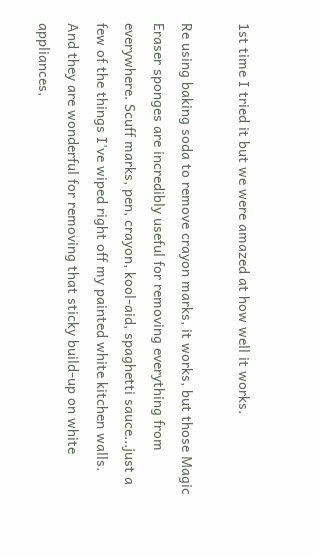1st time I tried it but we were amazed at how well it works.

Re using baking soda to remove crayon marks, it works, but those Magic Eraser sponges are incredibly useful for removing everything from everywhere. Scuff marks, pen, crayon, kool-aid, spaghetti sauce...just a few of the things I've wiped right off my painted white kitchen walls. And they are wonderful for removing that sticky build-up on white appliances,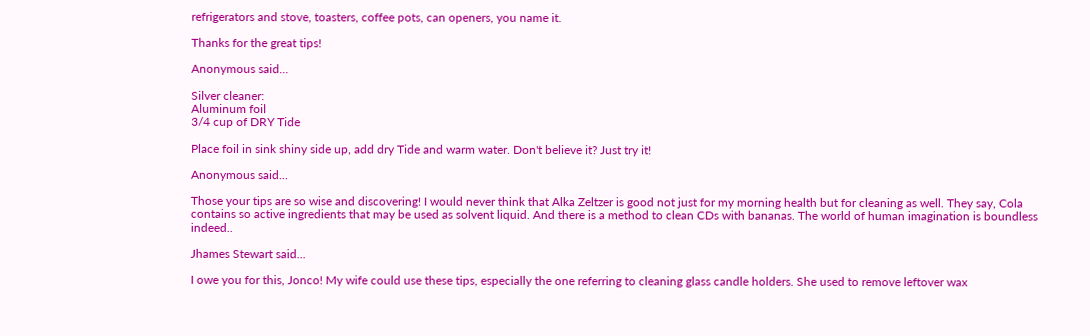refrigerators and stove, toasters, coffee pots, can openers, you name it.

Thanks for the great tips!

Anonymous said...

Silver cleaner:
Aluminum foil
3/4 cup of DRY Tide

Place foil in sink shiny side up, add dry Tide and warm water. Don't believe it? Just try it!

Anonymous said...

Those your tips are so wise and discovering! I would never think that Alka Zeltzer is good not just for my morning health but for cleaning as well. They say, Cola contains so active ingredients that may be used as solvent liquid. And there is a method to clean CDs with bananas. The world of human imagination is boundless indeed..

Jhames Stewart said...

I owe you for this, Jonco! My wife could use these tips, especially the one referring to cleaning glass candle holders. She used to remove leftover wax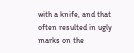with a knife, and that often resulted in ugly marks on the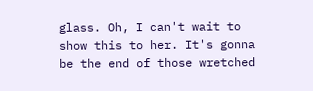glass. Oh, I can't wait to show this to her. It's gonna be the end of those wretched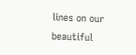lines on our beautiful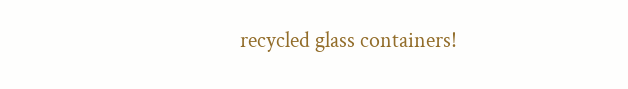recycled glass containers!